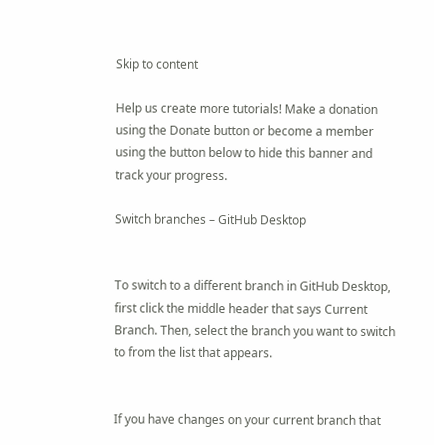Skip to content

Help us create more tutorials! Make a donation using the Donate button or become a member using the button below to hide this banner and track your progress.

Switch branches – GitHub Desktop


To switch to a different branch in GitHub Desktop, first click the middle header that says Current Branch. Then, select the branch you want to switch to from the list that appears.


If you have changes on your current branch that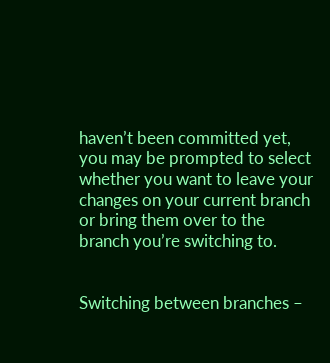haven’t been committed yet, you may be prompted to select whether you want to leave your changes on your current branch or bring them over to the branch you’re switching to.


Switching between branches –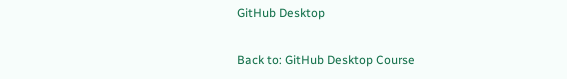GitHub Desktop

Back to: GitHub Desktop Course